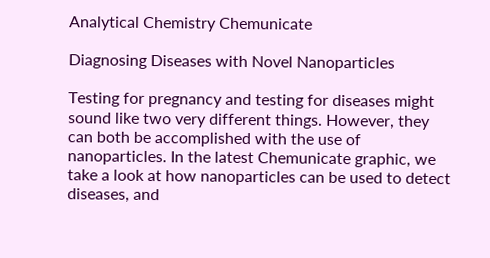Analytical Chemistry Chemunicate

Diagnosing Diseases with Novel Nanoparticles

Testing for pregnancy and testing for diseases might sound like two very different things. However, they can both be accomplished with the use of nanoparticles. In the latest Chemunicate graphic, we take a look at how nanoparticles can be used to detect diseases, and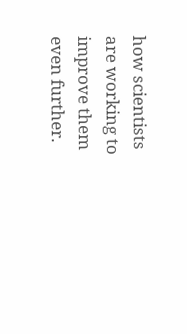how scientists are working to improve them even further.